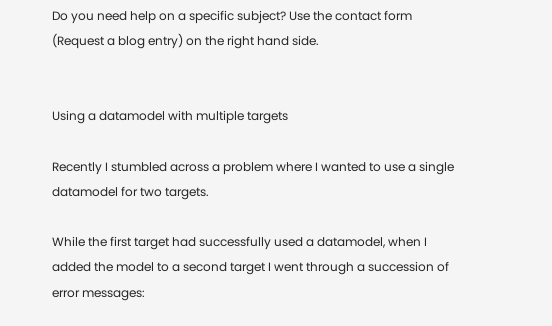Do you need help on a specific subject? Use the contact form (Request a blog entry) on the right hand side.


Using a datamodel with multiple targets

Recently I stumbled across a problem where I wanted to use a single datamodel for two targets.

While the first target had successfully used a datamodel, when I added the model to a second target I went through a succession of error messages: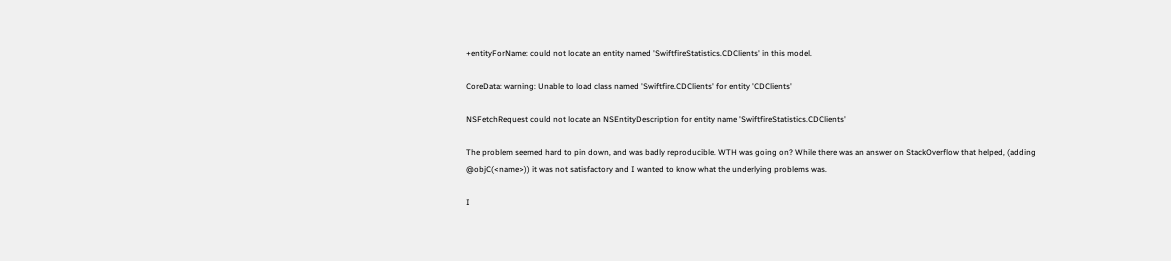+entityForName: could not locate an entity named 'SwiftfireStatistics.CDClients' in this model.

CoreData: warning: Unable to load class named 'Swiftfire.CDClients' for entity 'CDClients'

NSFetchRequest could not locate an NSEntityDescription for entity name 'SwiftfireStatistics.CDClients'

The problem seemed hard to pin down, and was badly reproducible. WTH was going on? While there was an answer on StackOverflow that helped, (adding @objC(<name>)) it was not satisfactory and I wanted to know what the underlying problems was.

I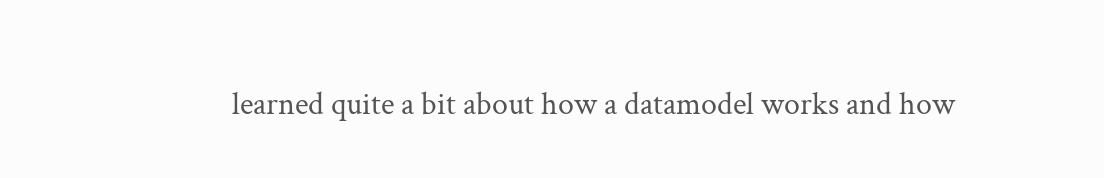learned quite a bit about how a datamodel works and how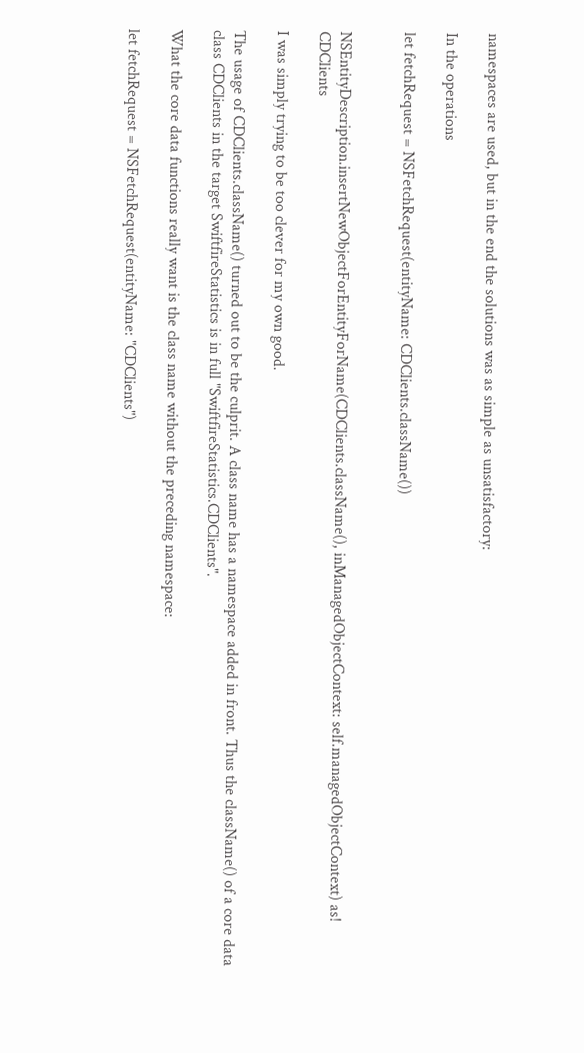namespaces are used, but in the end the solutions was as simple as unsatisfactory:

In the operations

let fetchRequest = NSFetchRequest(entityName: CDClients.className())


NSEntityDescription.insertNewObjectForEntityForName(CDClients.className(), inManagedObjectContext: self.managedObjectContext) as! CDClients

I was simply trying to be too clever for my own good.

The usage of CDClients.className() turned out to be the culprit. A class name has a namespace added in front. Thus the className() of a core data class CDClients in the target SwiftfireStatistics is in full "SwiftfireStatistics.CDClients".

What the core data functions really want is the class name without the preceding namespace:

let fetchRequest = NSFetchRequest(entityName: "CDClients")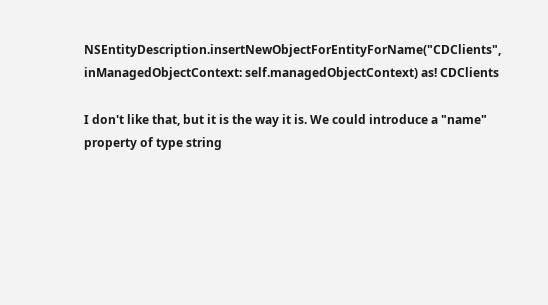NSEntityDescription.insertNewObjectForEntityForName("CDClients", inManagedObjectContext: self.managedObjectContext) as! CDClients

I don't like that, but it is the way it is. We could introduce a "name" property of type string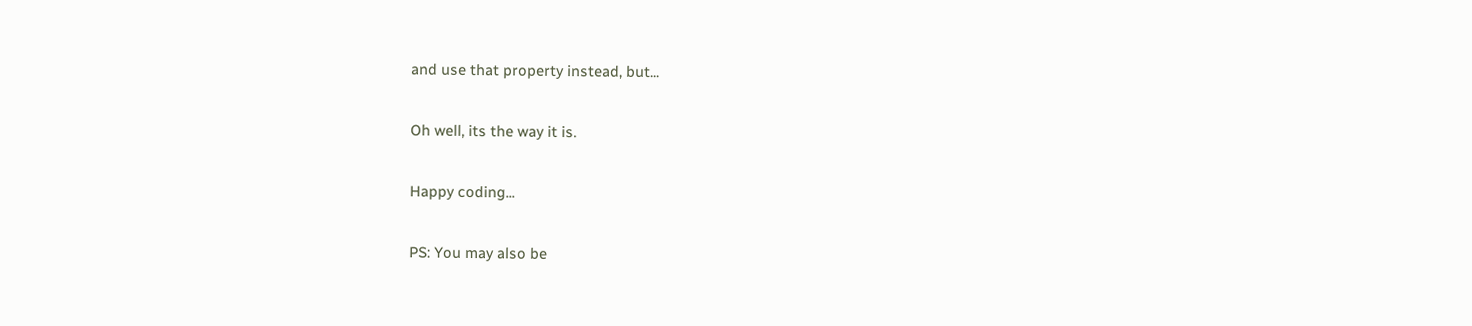and use that property instead, but...

Oh well, its the way it is.

Happy coding...

PS: You may also be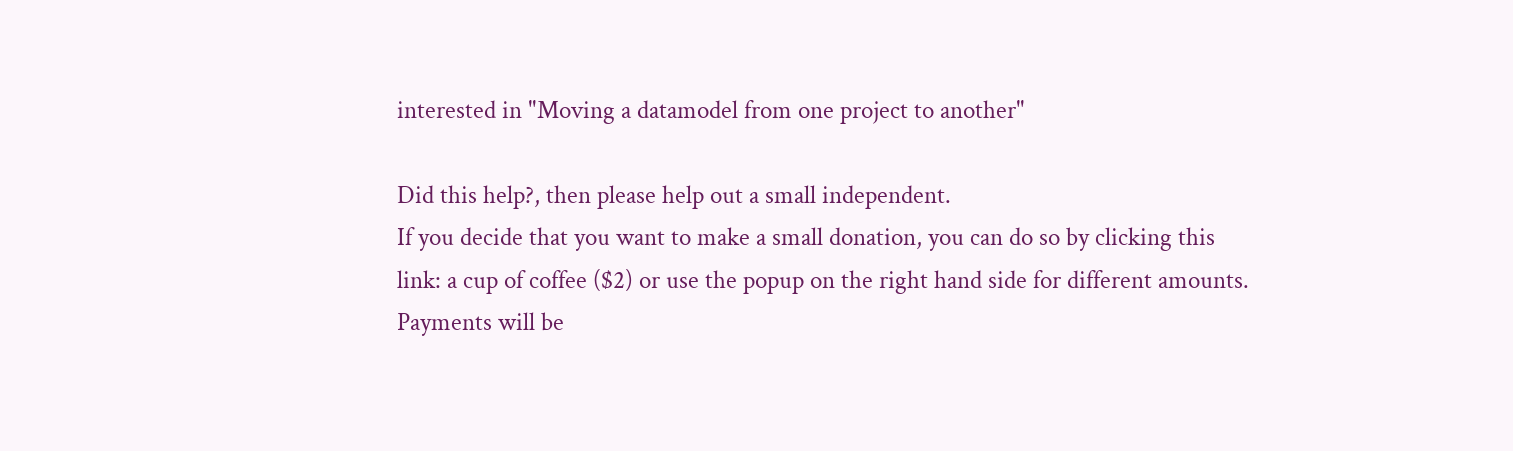interested in "Moving a datamodel from one project to another"

Did this help?, then please help out a small independent.
If you decide that you want to make a small donation, you can do so by clicking this
link: a cup of coffee ($2) or use the popup on the right hand side for different amounts.
Payments will be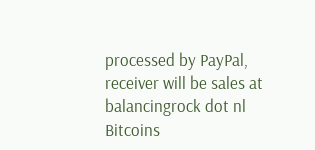processed by PayPal, receiver will be sales at balancingrock dot nl
Bitcoins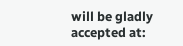will be gladly accepted at: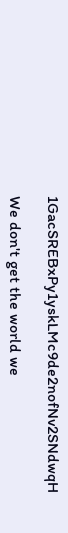1GacSREBxPy1yskLMc9de2nofNv2SNdwqH

We don't get the world we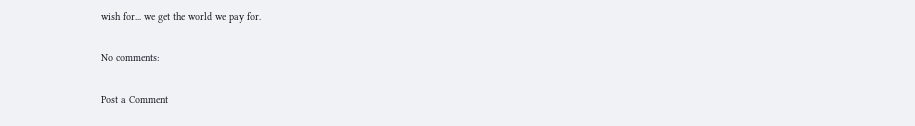wish for... we get the world we pay for.

No comments:

Post a Comment